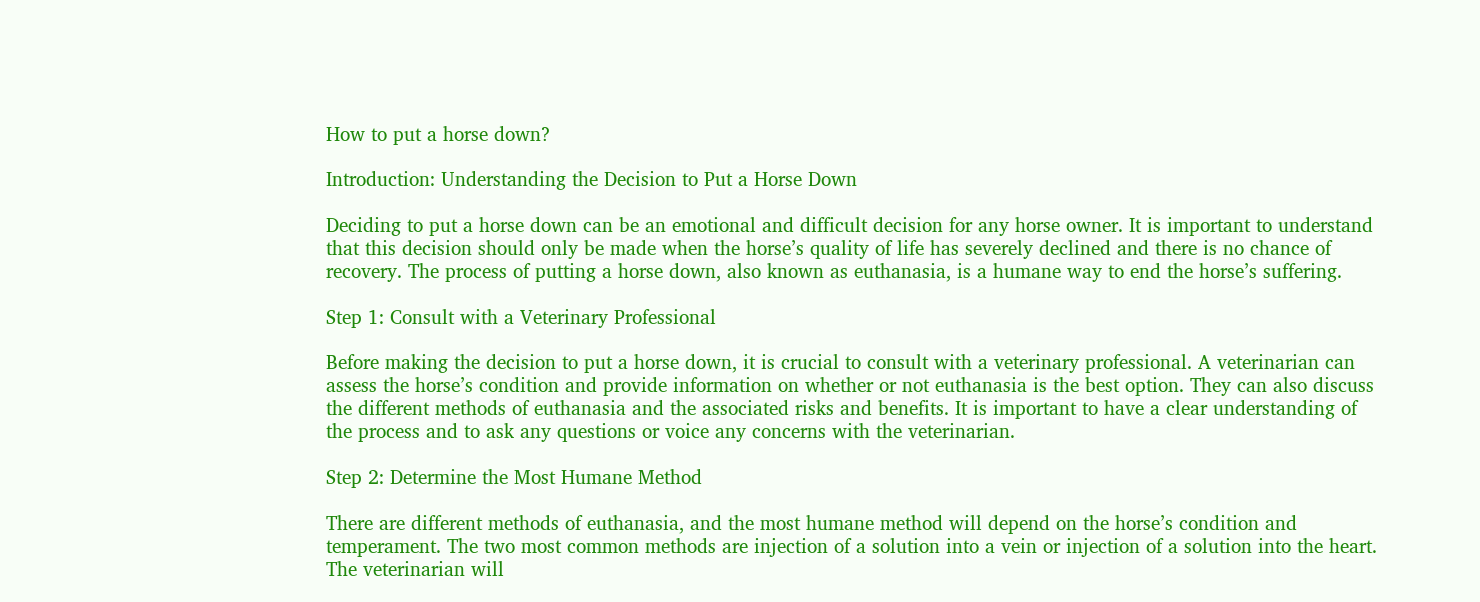How to put a horse down?

Introduction: Understanding the Decision to Put a Horse Down

Deciding to put a horse down can be an emotional and difficult decision for any horse owner. It is important to understand that this decision should only be made when the horse’s quality of life has severely declined and there is no chance of recovery. The process of putting a horse down, also known as euthanasia, is a humane way to end the horse’s suffering.

Step 1: Consult with a Veterinary Professional

Before making the decision to put a horse down, it is crucial to consult with a veterinary professional. A veterinarian can assess the horse’s condition and provide information on whether or not euthanasia is the best option. They can also discuss the different methods of euthanasia and the associated risks and benefits. It is important to have a clear understanding of the process and to ask any questions or voice any concerns with the veterinarian.

Step 2: Determine the Most Humane Method

There are different methods of euthanasia, and the most humane method will depend on the horse’s condition and temperament. The two most common methods are injection of a solution into a vein or injection of a solution into the heart. The veterinarian will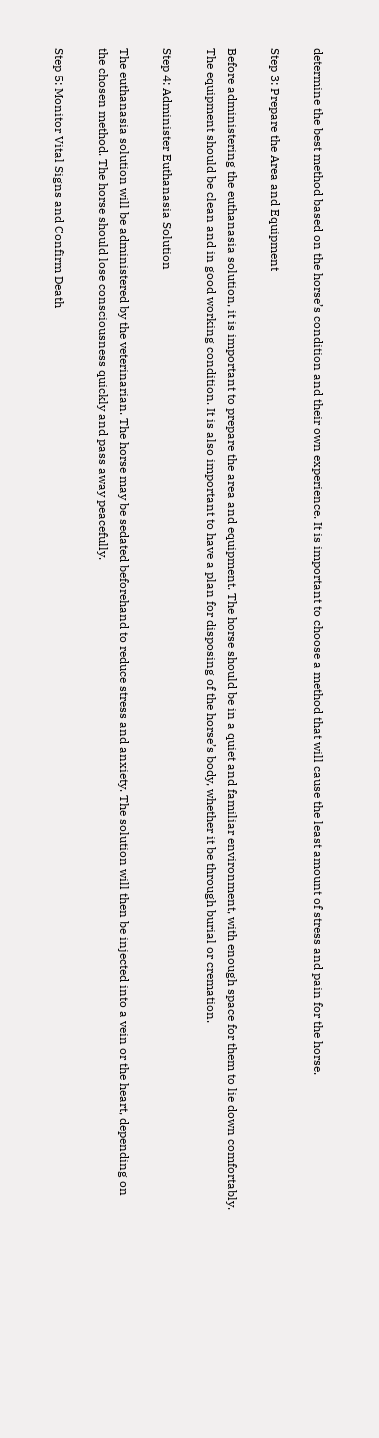determine the best method based on the horse’s condition and their own experience. It is important to choose a method that will cause the least amount of stress and pain for the horse.

Step 3: Prepare the Area and Equipment

Before administering the euthanasia solution, it is important to prepare the area and equipment. The horse should be in a quiet and familiar environment, with enough space for them to lie down comfortably. The equipment should be clean and in good working condition. It is also important to have a plan for disposing of the horse’s body, whether it be through burial or cremation.

Step 4: Administer Euthanasia Solution

The euthanasia solution will be administered by the veterinarian. The horse may be sedated beforehand to reduce stress and anxiety. The solution will then be injected into a vein or the heart, depending on the chosen method. The horse should lose consciousness quickly and pass away peacefully.

Step 5: Monitor Vital Signs and Confirm Death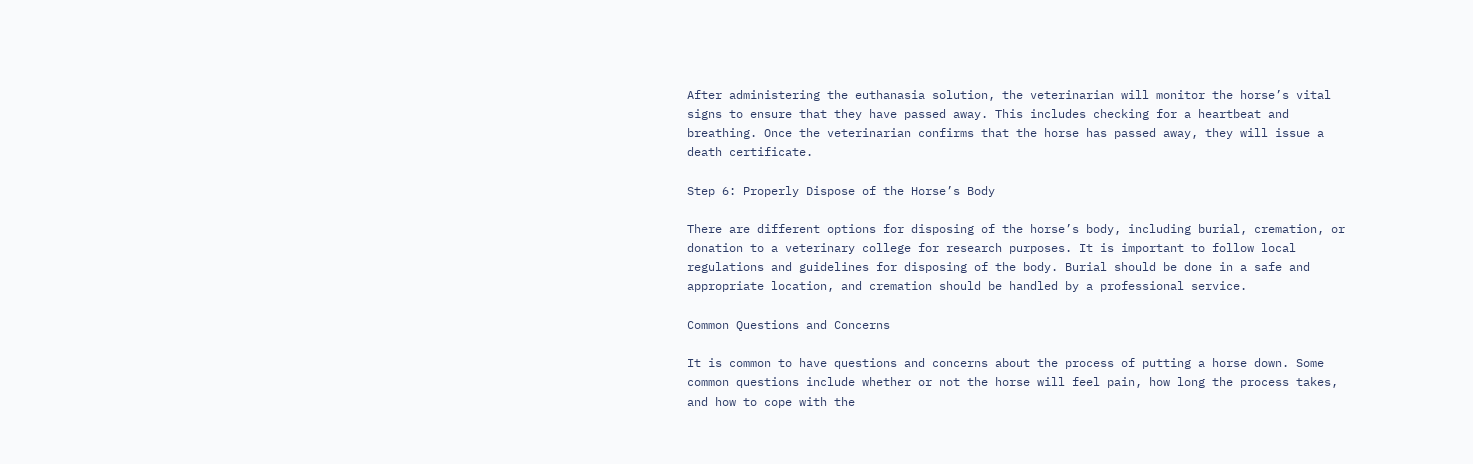After administering the euthanasia solution, the veterinarian will monitor the horse’s vital signs to ensure that they have passed away. This includes checking for a heartbeat and breathing. Once the veterinarian confirms that the horse has passed away, they will issue a death certificate.

Step 6: Properly Dispose of the Horse’s Body

There are different options for disposing of the horse’s body, including burial, cremation, or donation to a veterinary college for research purposes. It is important to follow local regulations and guidelines for disposing of the body. Burial should be done in a safe and appropriate location, and cremation should be handled by a professional service.

Common Questions and Concerns

It is common to have questions and concerns about the process of putting a horse down. Some common questions include whether or not the horse will feel pain, how long the process takes, and how to cope with the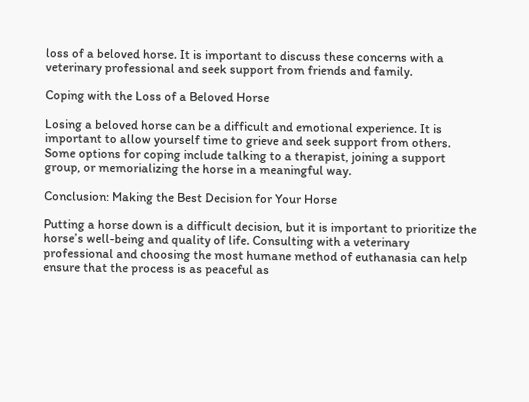loss of a beloved horse. It is important to discuss these concerns with a veterinary professional and seek support from friends and family.

Coping with the Loss of a Beloved Horse

Losing a beloved horse can be a difficult and emotional experience. It is important to allow yourself time to grieve and seek support from others. Some options for coping include talking to a therapist, joining a support group, or memorializing the horse in a meaningful way.

Conclusion: Making the Best Decision for Your Horse

Putting a horse down is a difficult decision, but it is important to prioritize the horse’s well-being and quality of life. Consulting with a veterinary professional and choosing the most humane method of euthanasia can help ensure that the process is as peaceful as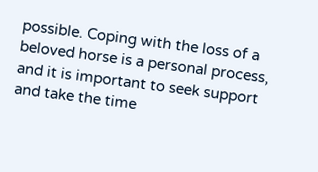possible. Coping with the loss of a beloved horse is a personal process, and it is important to seek support and take the time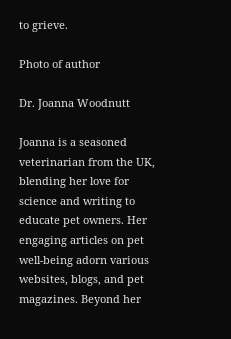to grieve.

Photo of author

Dr. Joanna Woodnutt

Joanna is a seasoned veterinarian from the UK, blending her love for science and writing to educate pet owners. Her engaging articles on pet well-being adorn various websites, blogs, and pet magazines. Beyond her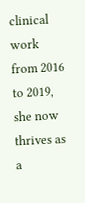clinical work from 2016 to 2019, she now thrives as a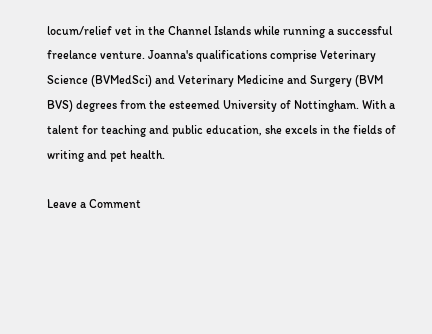locum/relief vet in the Channel Islands while running a successful freelance venture. Joanna's qualifications comprise Veterinary Science (BVMedSci) and Veterinary Medicine and Surgery (BVM BVS) degrees from the esteemed University of Nottingham. With a talent for teaching and public education, she excels in the fields of writing and pet health.

Leave a Comment